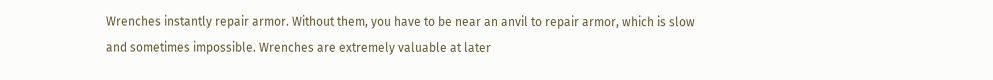Wrenches instantly repair armor. Without them, you have to be near an anvil to repair armor, which is slow and sometimes impossible. Wrenches are extremely valuable at later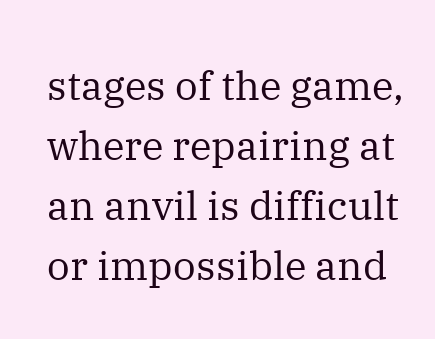stages of the game, where repairing at an anvil is difficult or impossible and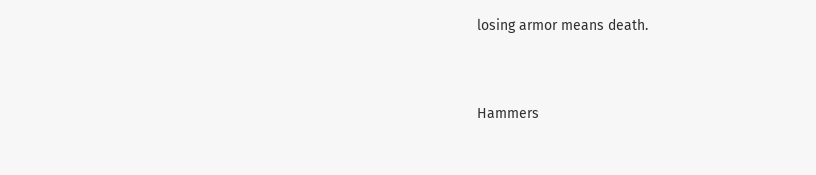losing armor means death.


Hammers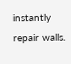instantly repair walls.